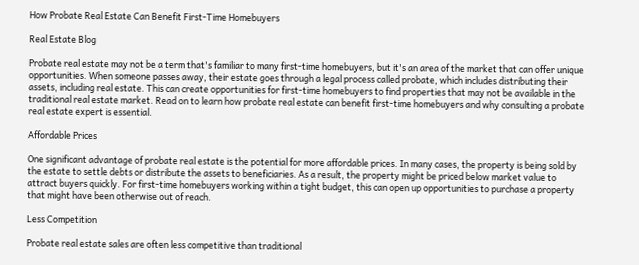How Probate Real Estate Can Benefit First-Time Homebuyers

Real Estate Blog

Probate real estate may not be a term that's familiar to many first-time homebuyers, but it's an area of the market that can offer unique opportunities. When someone passes away, their estate goes through a legal process called probate, which includes distributing their assets, including real estate. This can create opportunities for first-time homebuyers to find properties that may not be available in the traditional real estate market. Read on to learn how probate real estate can benefit first-time homebuyers and why consulting a probate real estate expert is essential.

Affordable Prices

One significant advantage of probate real estate is the potential for more affordable prices. In many cases, the property is being sold by the estate to settle debts or distribute the assets to beneficiaries. As a result, the property might be priced below market value to attract buyers quickly. For first-time homebuyers working within a tight budget, this can open up opportunities to purchase a property that might have been otherwise out of reach.

Less Competition

Probate real estate sales are often less competitive than traditional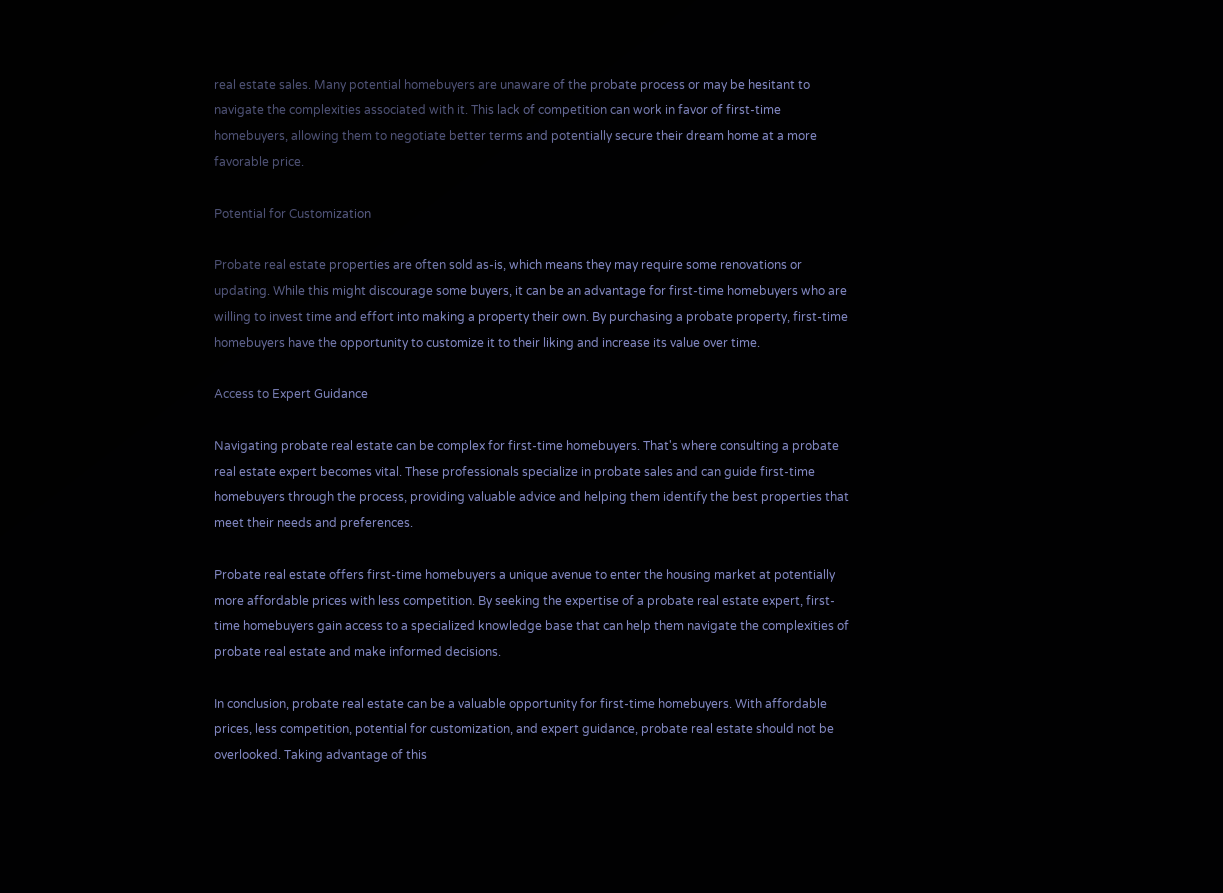real estate sales. Many potential homebuyers are unaware of the probate process or may be hesitant to navigate the complexities associated with it. This lack of competition can work in favor of first-time homebuyers, allowing them to negotiate better terms and potentially secure their dream home at a more favorable price.

Potential for Customization

Probate real estate properties are often sold as-is, which means they may require some renovations or updating. While this might discourage some buyers, it can be an advantage for first-time homebuyers who are willing to invest time and effort into making a property their own. By purchasing a probate property, first-time homebuyers have the opportunity to customize it to their liking and increase its value over time.

Access to Expert Guidance

Navigating probate real estate can be complex for first-time homebuyers. That's where consulting a probate real estate expert becomes vital. These professionals specialize in probate sales and can guide first-time homebuyers through the process, providing valuable advice and helping them identify the best properties that meet their needs and preferences.

Probate real estate offers first-time homebuyers a unique avenue to enter the housing market at potentially more affordable prices with less competition. By seeking the expertise of a probate real estate expert, first-time homebuyers gain access to a specialized knowledge base that can help them navigate the complexities of probate real estate and make informed decisions.

In conclusion, probate real estate can be a valuable opportunity for first-time homebuyers. With affordable prices, less competition, potential for customization, and expert guidance, probate real estate should not be overlooked. Taking advantage of this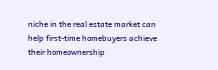niche in the real estate market can help first-time homebuyers achieve their homeownership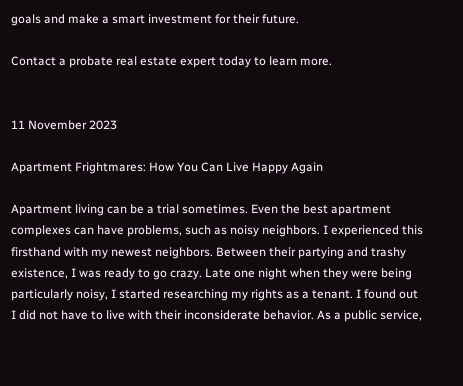goals and make a smart investment for their future.

Contact a probate real estate expert today to learn more.


11 November 2023

Apartment Frightmares: How You Can Live Happy Again

Apartment living can be a trial sometimes. Even the best apartment complexes can have problems, such as noisy neighbors. I experienced this firsthand with my newest neighbors. Between their partying and trashy existence, I was ready to go crazy. Late one night when they were being particularly noisy, I started researching my rights as a tenant. I found out I did not have to live with their inconsiderate behavior. As a public service,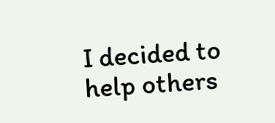I decided to help others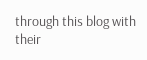through this blog with their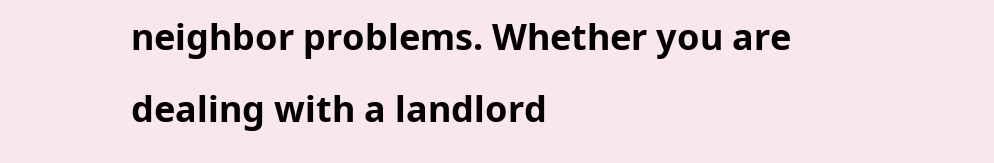neighbor problems. Whether you are dealing with a landlord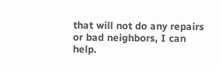that will not do any repairs or bad neighbors, I can help.